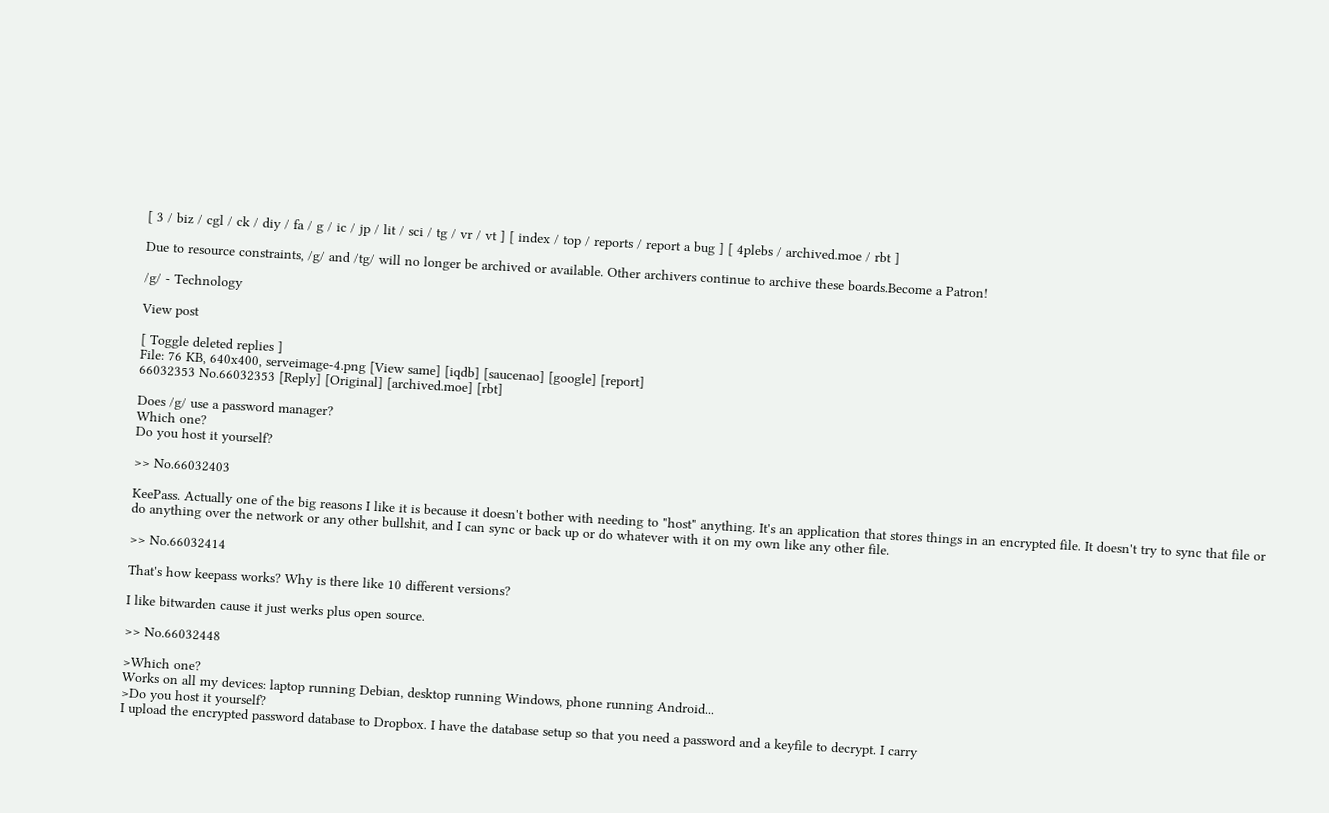[ 3 / biz / cgl / ck / diy / fa / g / ic / jp / lit / sci / tg / vr / vt ] [ index / top / reports / report a bug ] [ 4plebs / archived.moe / rbt ]

Due to resource constraints, /g/ and /tg/ will no longer be archived or available. Other archivers continue to archive these boards.Become a Patron!

/g/ - Technology

View post

[ Toggle deleted replies ]
File: 76 KB, 640x400, serveimage-4.png [View same] [iqdb] [saucenao] [google] [report]
66032353 No.66032353 [Reply] [Original] [archived.moe] [rbt]

Does /g/ use a password manager?
Which one?
Do you host it yourself?

>> No.66032403

KeePass. Actually one of the big reasons I like it is because it doesn't bother with needing to "host" anything. It's an application that stores things in an encrypted file. It doesn't try to sync that file or do anything over the network or any other bullshit, and I can sync or back up or do whatever with it on my own like any other file.

>> No.66032414

That's how keepass works? Why is there like 10 different versions?

I like bitwarden cause it just werks plus open source.

>> No.66032448

>Which one?
Works on all my devices: laptop running Debian, desktop running Windows, phone running Android...
>Do you host it yourself?
I upload the encrypted password database to Dropbox. I have the database setup so that you need a password and a keyfile to decrypt. I carry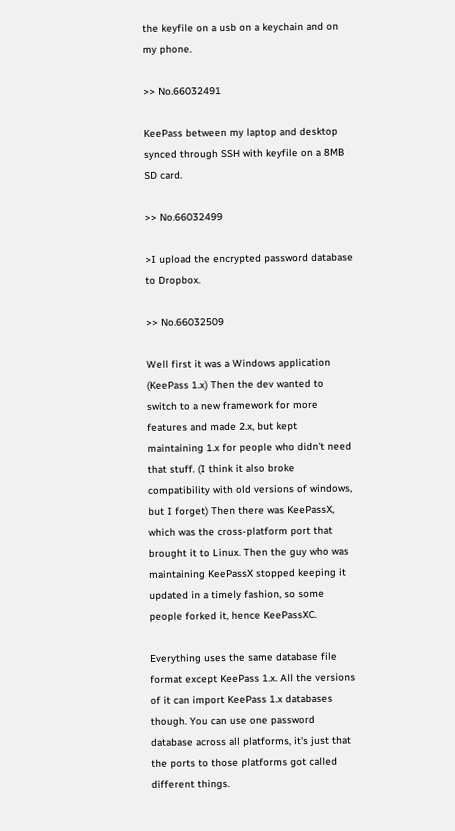the keyfile on a usb on a keychain and on my phone.

>> No.66032491

KeePass between my laptop and desktop synced through SSH with keyfile on a 8MB SD card.

>> No.66032499

>I upload the encrypted password database to Dropbox.

>> No.66032509

Well first it was a Windows application (KeePass 1.x) Then the dev wanted to switch to a new framework for more features and made 2.x, but kept maintaining 1.x for people who didn't need that stuff. (I think it also broke compatibility with old versions of windows, but I forget) Then there was KeePassX, which was the cross-platform port that brought it to Linux. Then the guy who was maintaining KeePassX stopped keeping it updated in a timely fashion, so some people forked it, hence KeePassXC.

Everything uses the same database file format except KeePass 1.x. All the versions of it can import KeePass 1.x databases though. You can use one password database across all platforms, it's just that the ports to those platforms got called different things.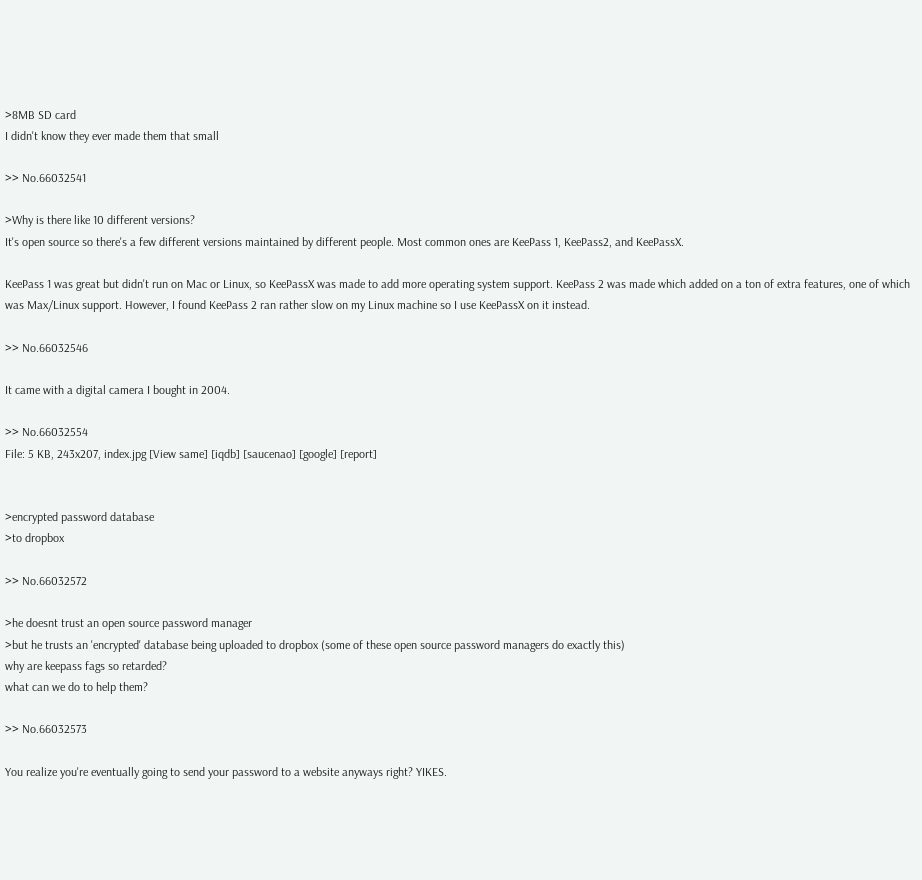>8MB SD card
I didn't know they ever made them that small

>> No.66032541

>Why is there like 10 different versions?
It's open source so there's a few different versions maintained by different people. Most common ones are KeePass 1, KeePass2, and KeePassX.

KeePass 1 was great but didn't run on Mac or Linux, so KeePassX was made to add more operating system support. KeePass 2 was made which added on a ton of extra features, one of which was Max/Linux support. However, I found KeePass 2 ran rather slow on my Linux machine so I use KeePassX on it instead.

>> No.66032546

It came with a digital camera I bought in 2004.

>> No.66032554
File: 5 KB, 243x207, index.jpg [View same] [iqdb] [saucenao] [google] [report]


>encrypted password database
>to dropbox

>> No.66032572

>he doesnt trust an open source password manager
>but he trusts an 'encrypted' database being uploaded to dropbox (some of these open source password managers do exactly this)
why are keepass fags so retarded?
what can we do to help them?

>> No.66032573

You realize you're eventually going to send your password to a website anyways right? YIKES.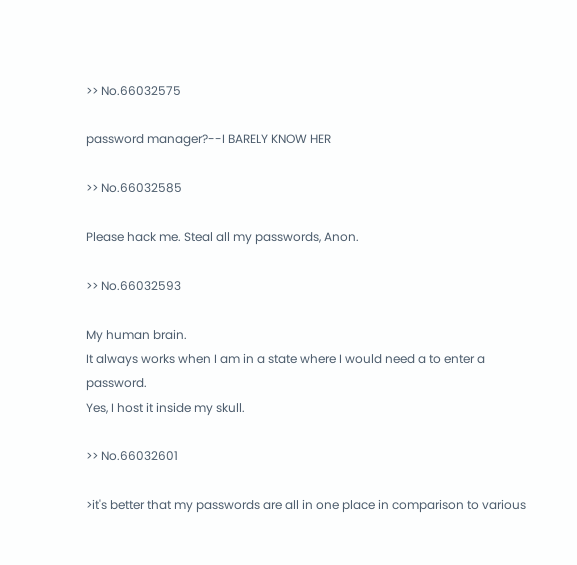>> No.66032575

password manager?--I BARELY KNOW HER

>> No.66032585

Please hack me. Steal all my passwords, Anon.

>> No.66032593

My human brain.
It always works when I am in a state where I would need a to enter a password.
Yes, I host it inside my skull.

>> No.66032601

>it's better that my passwords are all in one place in comparison to various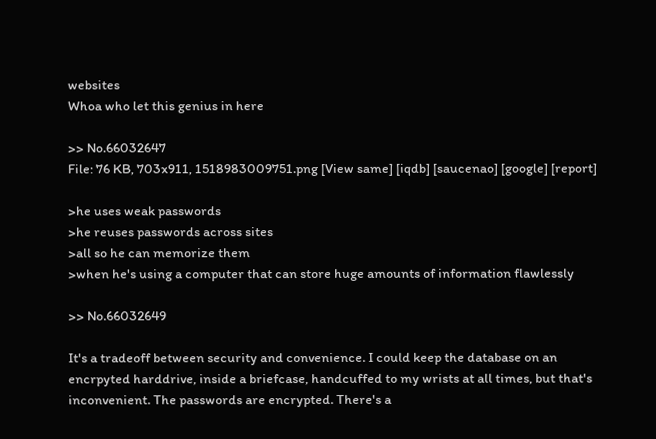websites
Whoa who let this genius in here

>> No.66032647
File: 76 KB, 703x911, 1518983009751.png [View same] [iqdb] [saucenao] [google] [report]

>he uses weak passwords
>he reuses passwords across sites
>all so he can memorize them
>when he's using a computer that can store huge amounts of information flawlessly

>> No.66032649

It's a tradeoff between security and convenience. I could keep the database on an encrpyted harddrive, inside a briefcase, handcuffed to my wrists at all times, but that's inconvenient. The passwords are encrypted. There's a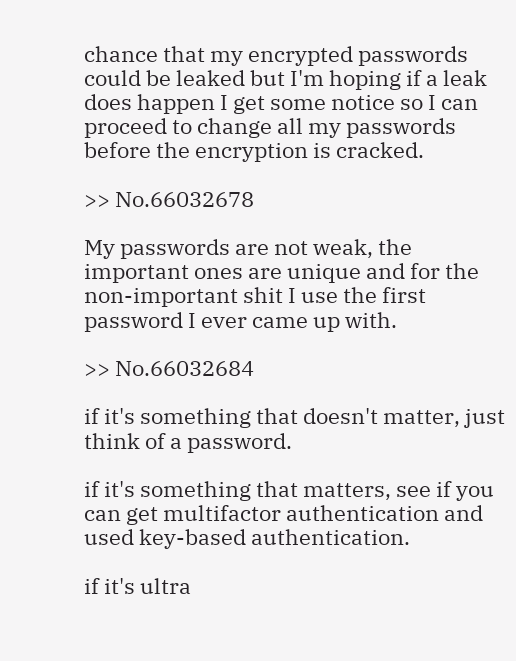chance that my encrypted passwords could be leaked but I'm hoping if a leak does happen I get some notice so I can proceed to change all my passwords before the encryption is cracked.

>> No.66032678

My passwords are not weak, the important ones are unique and for the non-important shit I use the first password I ever came up with.

>> No.66032684

if it's something that doesn't matter, just think of a password.

if it's something that matters, see if you can get multifactor authentication and used key-based authentication.

if it's ultra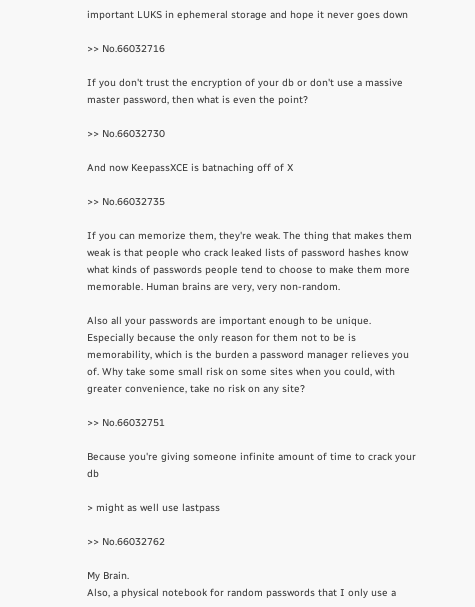important LUKS in ephemeral storage and hope it never goes down

>> No.66032716

If you don't trust the encryption of your db or don't use a massive master password, then what is even the point?

>> No.66032730

And now KeepassXCE is batnaching off of X

>> No.66032735

If you can memorize them, they're weak. The thing that makes them weak is that people who crack leaked lists of password hashes know what kinds of passwords people tend to choose to make them more memorable. Human brains are very, very non-random.

Also all your passwords are important enough to be unique. Especially because the only reason for them not to be is memorability, which is the burden a password manager relieves you of. Why take some small risk on some sites when you could, with greater convenience, take no risk on any site?

>> No.66032751

Because you're giving someone infinite amount of time to crack your db

> might as well use lastpass

>> No.66032762

My Brain.
Also, a physical notebook for random passwords that I only use a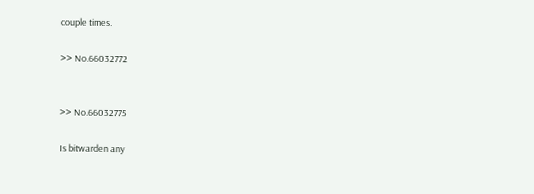couple times.

>> No.66032772


>> No.66032775

Is bitwarden any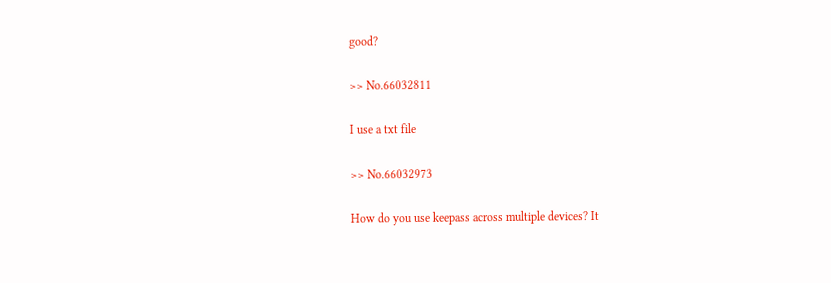good?

>> No.66032811

I use a txt file

>> No.66032973

How do you use keepass across multiple devices? It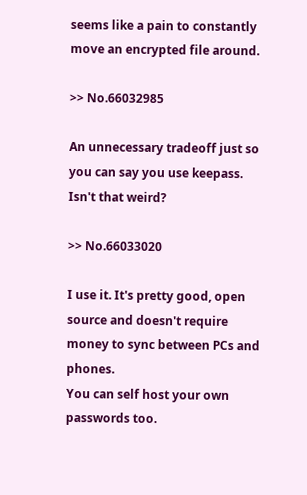seems like a pain to constantly move an encrypted file around.

>> No.66032985

An unnecessary tradeoff just so you can say you use keepass.
Isn't that weird?

>> No.66033020

I use it. It's pretty good, open source and doesn't require money to sync between PCs and phones.
You can self host your own passwords too.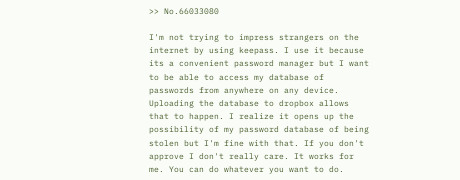>> No.66033080

I'm not trying to impress strangers on the internet by using keepass. I use it because its a convenient password manager but I want to be able to access my database of passwords from anywhere on any device. Uploading the database to dropbox allows that to happen. I realize it opens up the possibility of my password database of being stolen but I'm fine with that. If you don't approve I don't really care. It works for me. You can do whatever you want to do.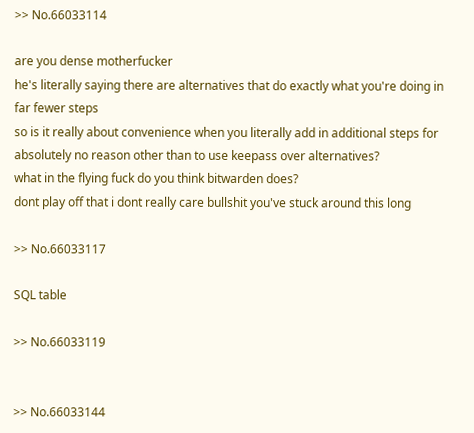>> No.66033114

are you dense motherfucker
he's literally saying there are alternatives that do exactly what you're doing in far fewer steps
so is it really about convenience when you literally add in additional steps for absolutely no reason other than to use keepass over alternatives?
what in the flying fuck do you think bitwarden does?
dont play off that i dont really care bullshit you've stuck around this long

>> No.66033117

SQL table

>> No.66033119


>> No.66033144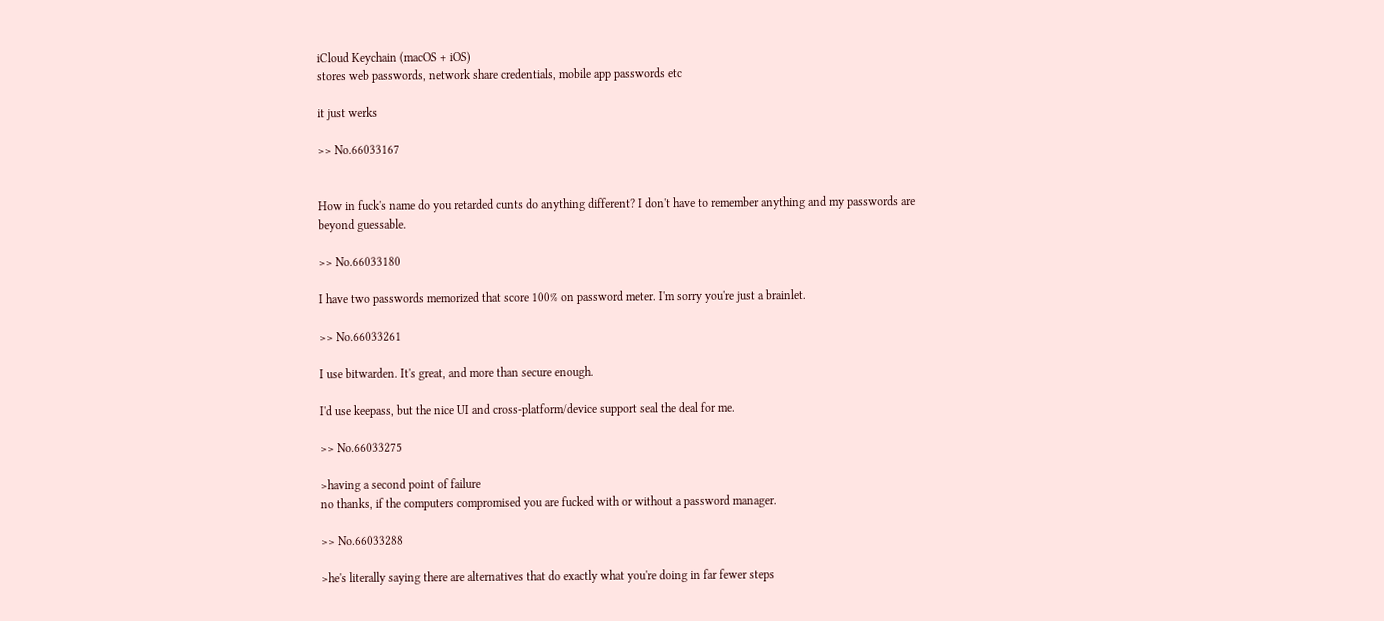iCloud Keychain (macOS + iOS)
stores web passwords, network share credentials, mobile app passwords etc

it just werks

>> No.66033167


How in fuck's name do you retarded cunts do anything different? I don't have to remember anything and my passwords are beyond guessable.

>> No.66033180

I have two passwords memorized that score 100% on password meter. I'm sorry you're just a brainlet.

>> No.66033261

I use bitwarden. It's great, and more than secure enough.

I'd use keepass, but the nice UI and cross-platform/device support seal the deal for me.

>> No.66033275

>having a second point of failure
no thanks, if the computers compromised you are fucked with or without a password manager.

>> No.66033288

>he's literally saying there are alternatives that do exactly what you're doing in far fewer steps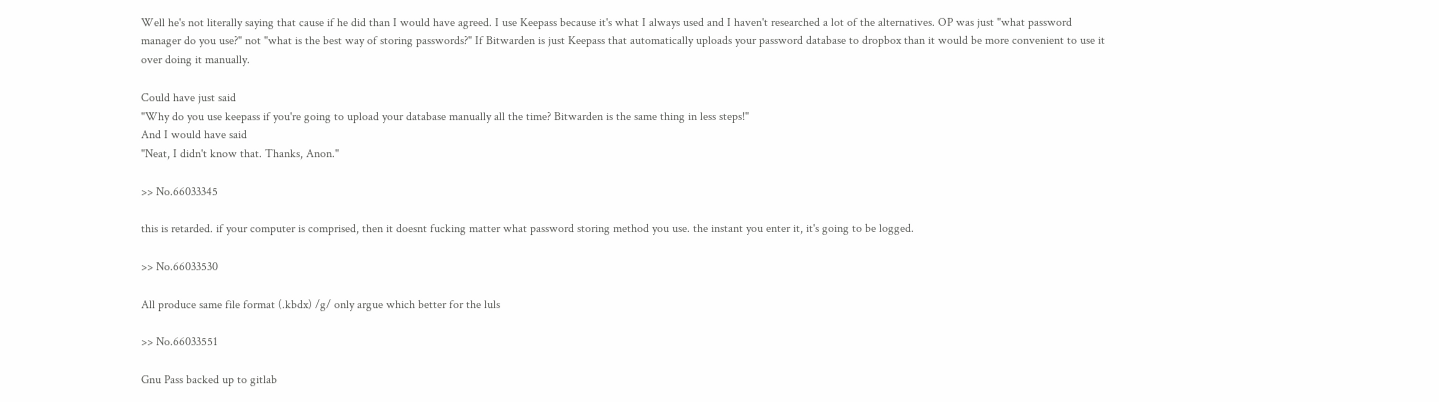Well he's not literally saying that cause if he did than I would have agreed. I use Keepass because it's what I always used and I haven't researched a lot of the alternatives. OP was just "what password manager do you use?" not "what is the best way of storing passwords?" If Bitwarden is just Keepass that automatically uploads your password database to dropbox than it would be more convenient to use it over doing it manually.

Could have just said
"Why do you use keepass if you're going to upload your database manually all the time? Bitwarden is the same thing in less steps!"
And I would have said
"Neat, I didn't know that. Thanks, Anon."

>> No.66033345

this is retarded. if your computer is comprised, then it doesnt fucking matter what password storing method you use. the instant you enter it, it's going to be logged.

>> No.66033530

All produce same file format (.kbdx) /g/ only argue which better for the luls

>> No.66033551

Gnu Pass backed up to gitlab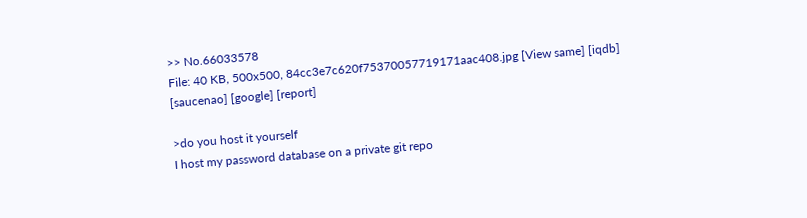>> No.66033578
File: 40 KB, 500x500, 84cc3e7c620f75370057719171aac408.jpg [View same] [iqdb] [saucenao] [google] [report]

>do you host it yourself
I host my password database on a private git repo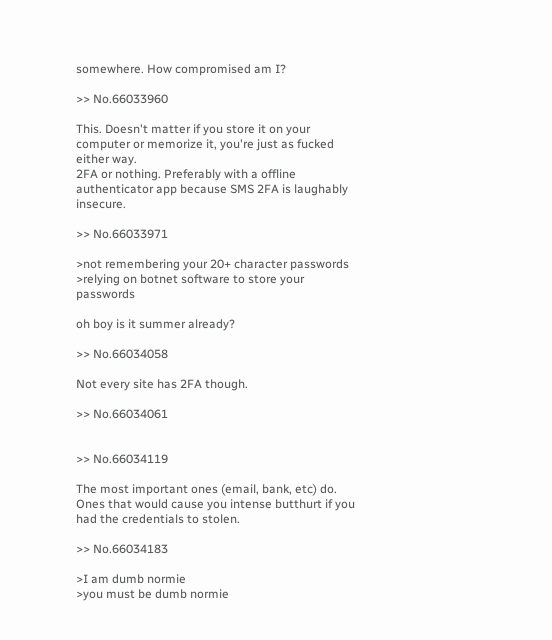somewhere. How compromised am I?

>> No.66033960

This. Doesn't matter if you store it on your computer or memorize it, you're just as fucked either way.
2FA or nothing. Preferably with a offline authenticator app because SMS 2FA is laughably insecure.

>> No.66033971

>not remembering your 20+ character passwords
>relying on botnet software to store your passwords

oh boy is it summer already?

>> No.66034058

Not every site has 2FA though.

>> No.66034061


>> No.66034119

The most important ones (email, bank, etc) do. Ones that would cause you intense butthurt if you had the credentials to stolen.

>> No.66034183

>I am dumb normie
>you must be dumb normie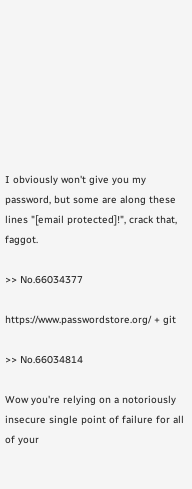I obviously won't give you my password, but some are along these lines "[email protected]!", crack that, faggot.

>> No.66034377

https://www.passwordstore.org/ + git

>> No.66034814

Wow you're relying on a notoriously insecure single point of failure for all of your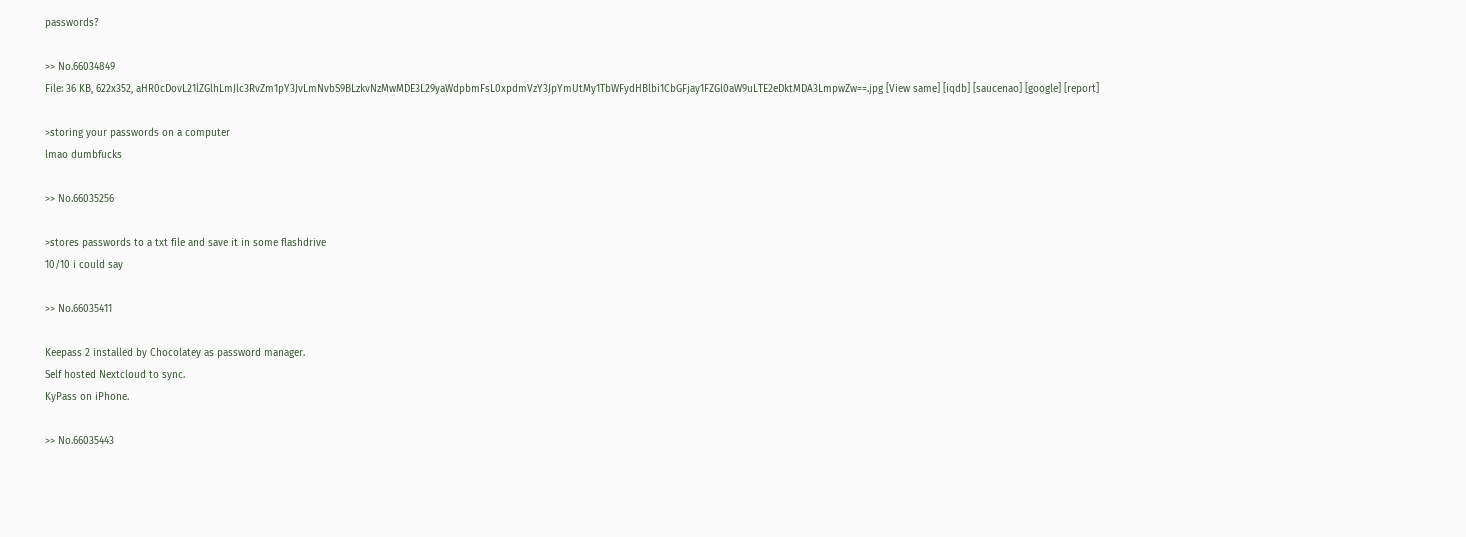passwords?

>> No.66034849
File: 36 KB, 622x352, aHR0cDovL21lZGlhLmJlc3RvZm1pY3JvLmNvbS9BLzkvNzMwMDE3L29yaWdpbmFsL0xpdmVzY3JpYmUtMy1TbWFydHBlbi1CbGFjay1FZGl0aW9uLTE2eDktMDA3LmpwZw==.jpg [View same] [iqdb] [saucenao] [google] [report]

>storing your passwords on a computer
lmao dumbfucks

>> No.66035256

>stores passwords to a txt file and save it in some flashdrive
10/10 i could say

>> No.66035411

Keepass 2 installed by Chocolatey as password manager.
Self hosted Nextcloud to sync.
KyPass on iPhone.

>> No.66035443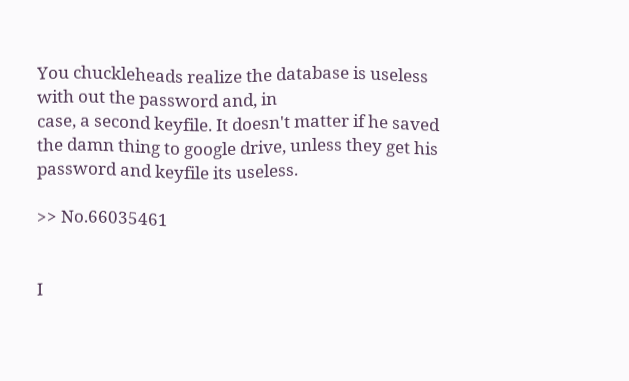You chuckleheads realize the database is useless with out the password and, in
case, a second keyfile. It doesn't matter if he saved the damn thing to google drive, unless they get his password and keyfile its useless.

>> No.66035461


I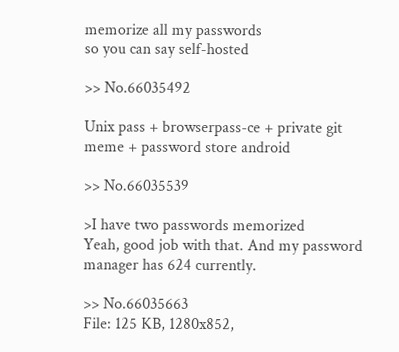memorize all my passwords
so you can say self-hosted

>> No.66035492

Unix pass + browserpass-ce + private git meme + password store android

>> No.66035539

>I have two passwords memorized
Yeah, good job with that. And my password manager has 624 currently.

>> No.66035663
File: 125 KB, 1280x852,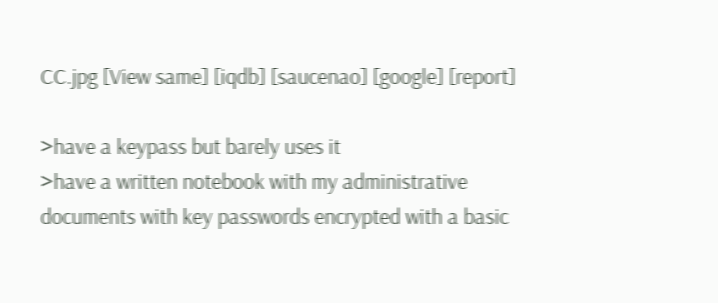CC.jpg [View same] [iqdb] [saucenao] [google] [report]

>have a keypass but barely uses it
>have a written notebook with my administrative documents with key passwords encrypted with a basic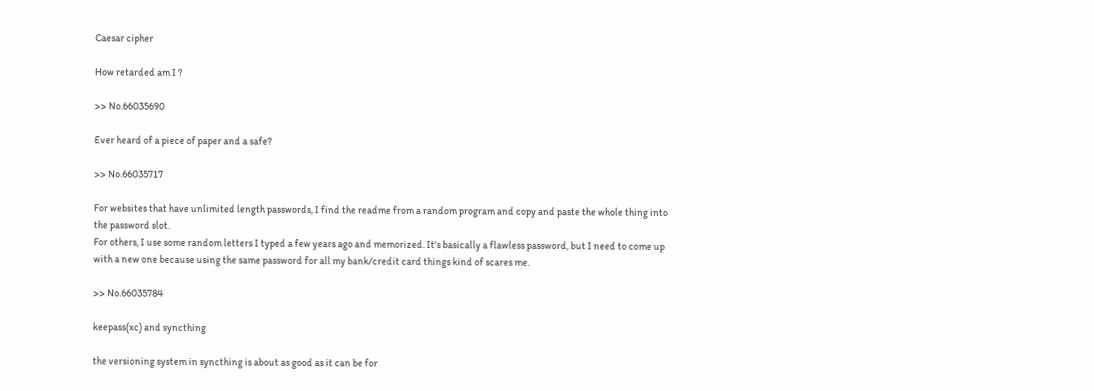Caesar cipher

How retarded am I ?

>> No.66035690

Ever heard of a piece of paper and a safe?

>> No.66035717

For websites that have unlimited length passwords, I find the readme from a random program and copy and paste the whole thing into the password slot.
For others, I use some random letters I typed a few years ago and memorized. It's basically a flawless password, but I need to come up with a new one because using the same password for all my bank/credit card things kind of scares me.

>> No.66035784

keepass(xc) and syncthing

the versioning system in syncthing is about as good as it can be for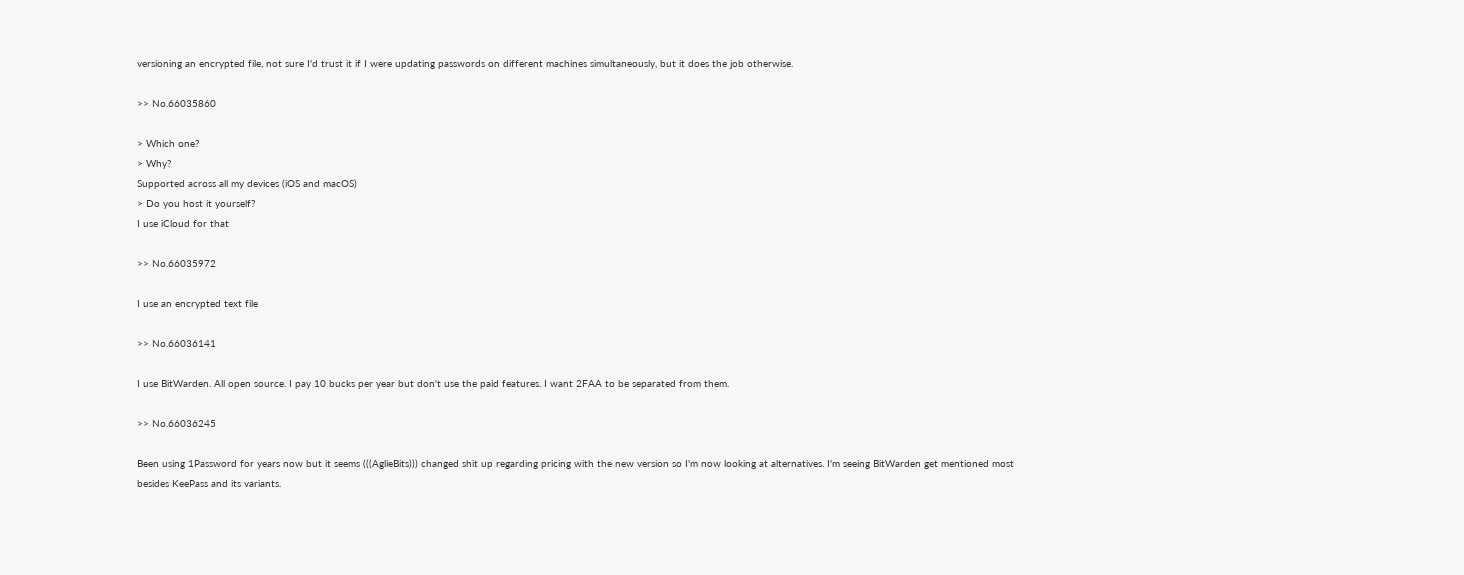versioning an encrypted file, not sure I'd trust it if I were updating passwords on different machines simultaneously, but it does the job otherwise.

>> No.66035860

> Which one?
> Why?
Supported across all my devices (iOS and macOS)
> Do you host it yourself?
I use iCloud for that

>> No.66035972

I use an encrypted text file

>> No.66036141

I use BitWarden. All open source. I pay 10 bucks per year but don't use the paid features. I want 2FAA to be separated from them.

>> No.66036245

Been using 1Password for years now but it seems (((AglieBits))) changed shit up regarding pricing with the new version so I'm now looking at alternatives. I'm seeing BitWarden get mentioned most besides KeePass and its variants.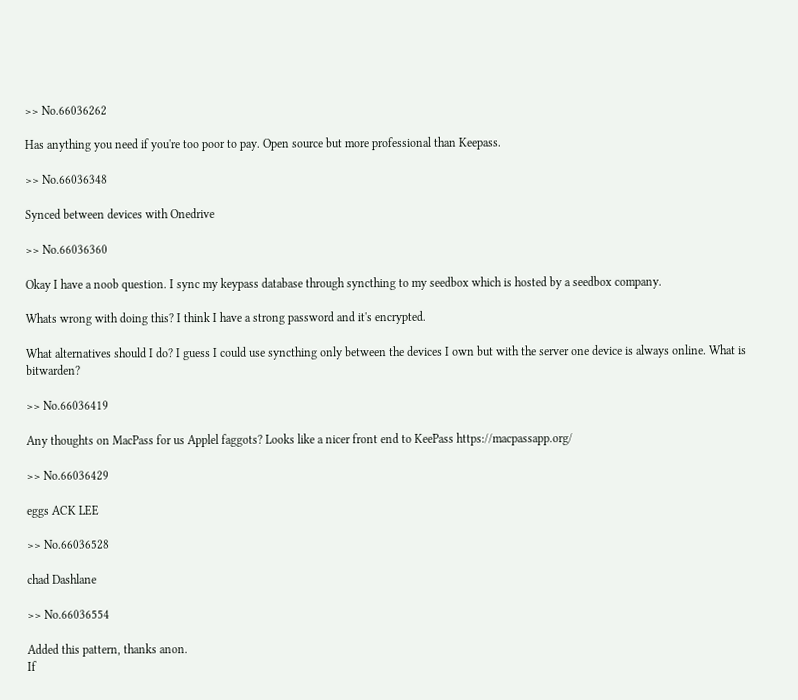>> No.66036262

Has anything you need if you're too poor to pay. Open source but more professional than Keepass.

>> No.66036348

Synced between devices with Onedrive

>> No.66036360

Okay I have a noob question. I sync my keypass database through syncthing to my seedbox which is hosted by a seedbox company.

Whats wrong with doing this? I think I have a strong password and it's encrypted.

What alternatives should I do? I guess I could use syncthing only between the devices I own but with the server one device is always online. What is bitwarden?

>> No.66036419

Any thoughts on MacPass for us Applel faggots? Looks like a nicer front end to KeePass https://macpassapp.org/

>> No.66036429

eggs ACK LEE

>> No.66036528

chad Dashlane

>> No.66036554

Added this pattern, thanks anon.
If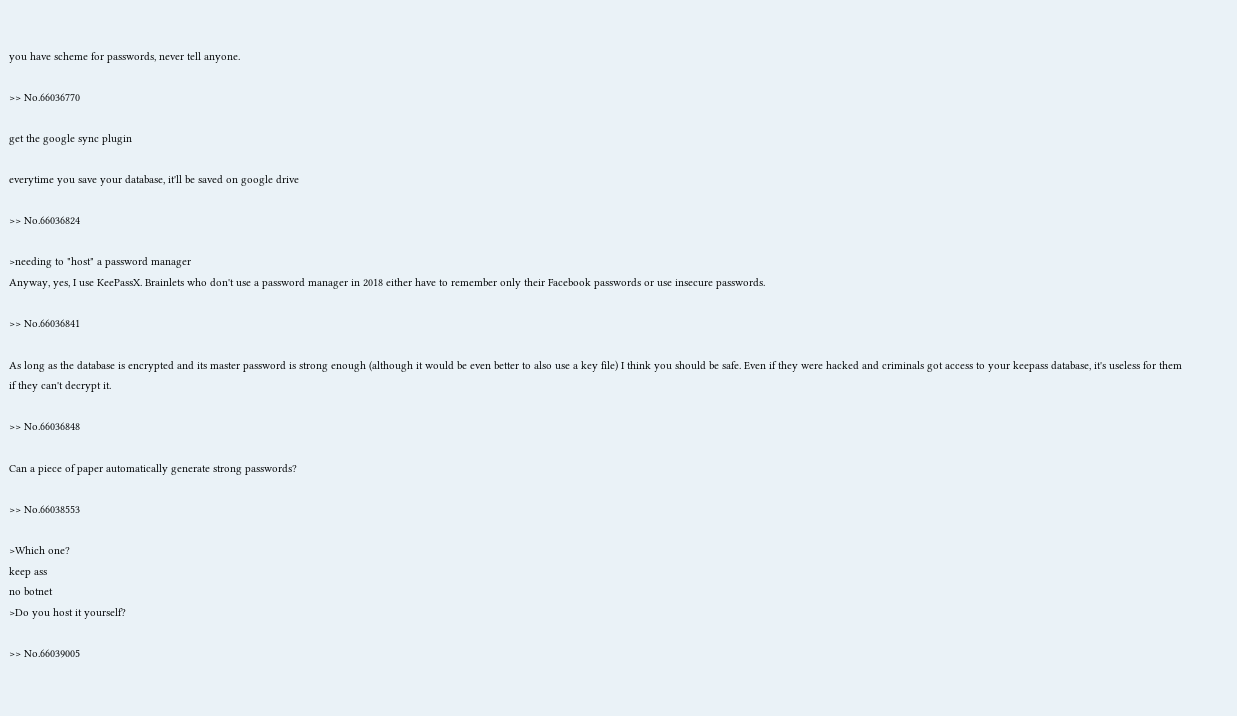you have scheme for passwords, never tell anyone.

>> No.66036770

get the google sync plugin

everytime you save your database, it'll be saved on google drive

>> No.66036824

>needing to "host" a password manager
Anyway, yes, I use KeePassX. Brainlets who don't use a password manager in 2018 either have to remember only their Facebook passwords or use insecure passwords.

>> No.66036841

As long as the database is encrypted and its master password is strong enough (although it would be even better to also use a key file) I think you should be safe. Even if they were hacked and criminals got access to your keepass database, it's useless for them if they can't decrypt it.

>> No.66036848

Can a piece of paper automatically generate strong passwords?

>> No.66038553

>Which one?
keep ass
no botnet
>Do you host it yourself?

>> No.66039005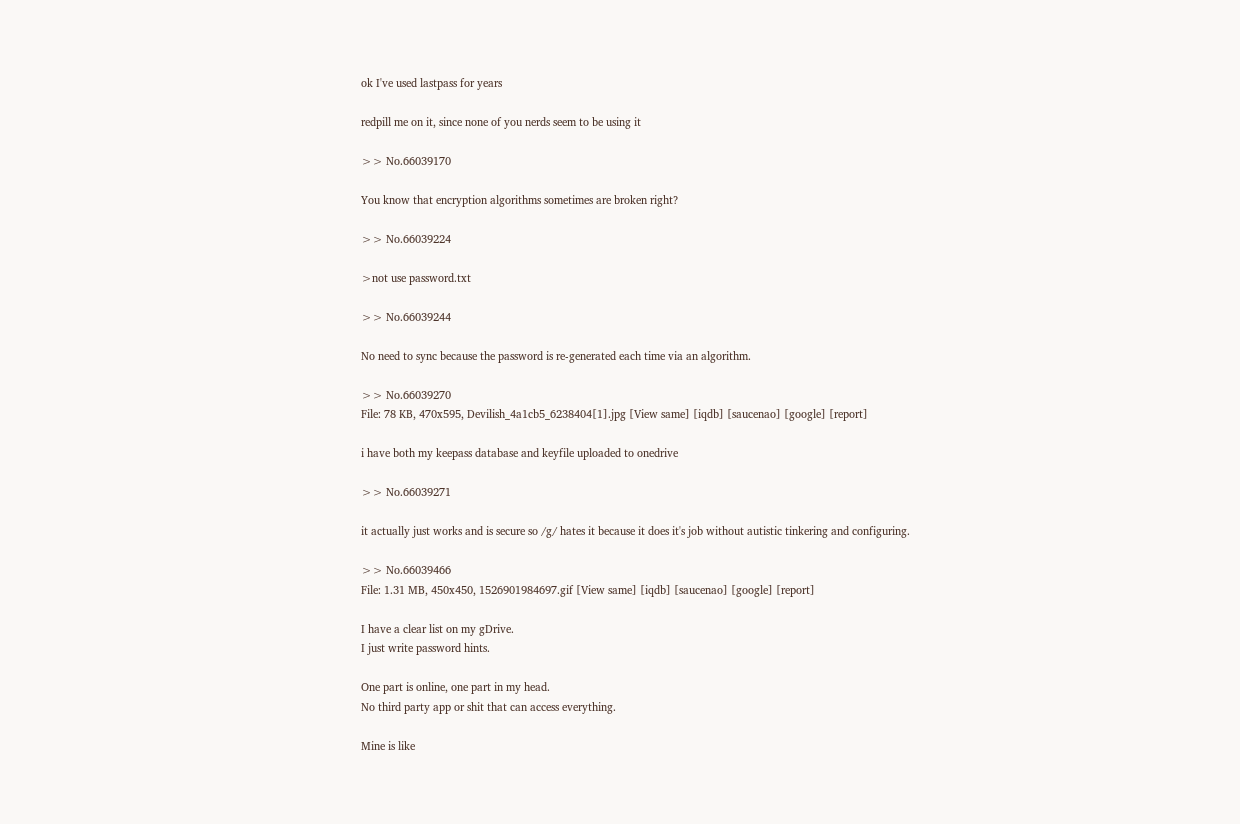ok I've used lastpass for years

redpill me on it, since none of you nerds seem to be using it

>> No.66039170

You know that encryption algorithms sometimes are broken right?

>> No.66039224

>not use password.txt

>> No.66039244

No need to sync because the password is re-generated each time via an algorithm.

>> No.66039270
File: 78 KB, 470x595, Devilish_4a1cb5_6238404[1].jpg [View same] [iqdb] [saucenao] [google] [report]

i have both my keepass database and keyfile uploaded to onedrive

>> No.66039271

it actually just works and is secure so /g/ hates it because it does it's job without autistic tinkering and configuring.

>> No.66039466
File: 1.31 MB, 450x450, 1526901984697.gif [View same] [iqdb] [saucenao] [google] [report]

I have a clear list on my gDrive.
I just write password hints.

One part is online, one part in my head.
No third party app or shit that can access everything.

Mine is like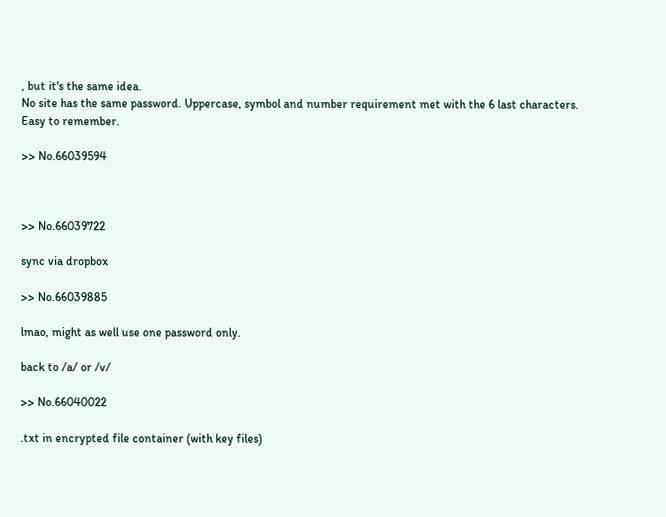, but it's the same idea.
No site has the same password. Uppercase, symbol and number requirement met with the 6 last characters.
Easy to remember.

>> No.66039594



>> No.66039722

sync via dropbox

>> No.66039885

lmao, might as well use one password only.

back to /a/ or /v/

>> No.66040022

.txt in encrypted file container (with key files)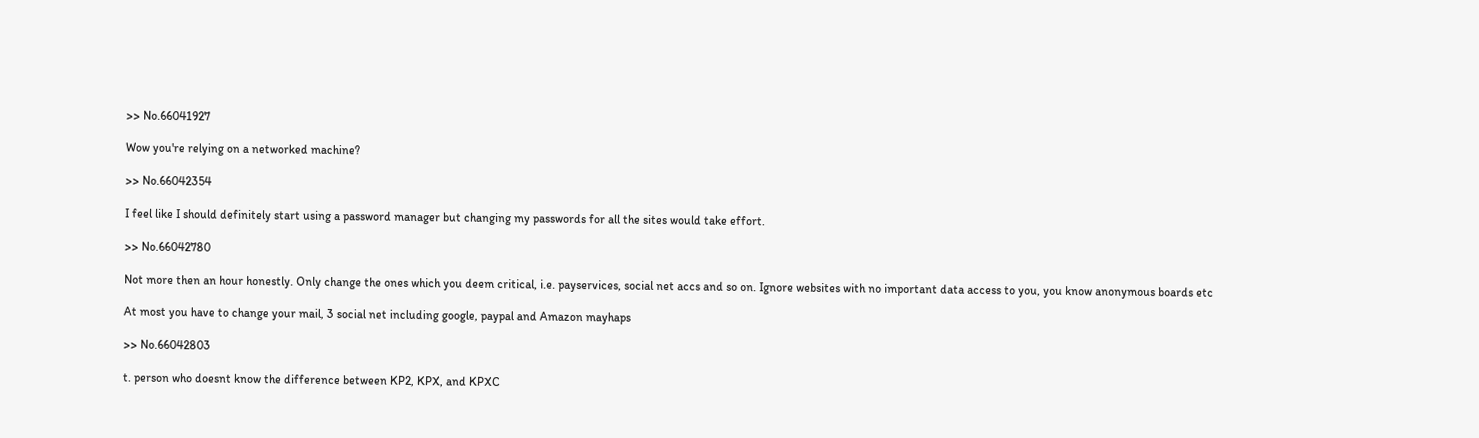>> No.66041927

Wow you're relying on a networked machine?

>> No.66042354

I feel like I should definitely start using a password manager but changing my passwords for all the sites would take effort.

>> No.66042780

Not more then an hour honestly. Only change the ones which you deem critical, i.e. payservices, social net accs and so on. Ignore websites with no important data access to you, you know anonymous boards etc

At most you have to change your mail, 3 social net including google, paypal and Amazon mayhaps

>> No.66042803

t. person who doesnt know the difference between KP2, KPX, and KPXC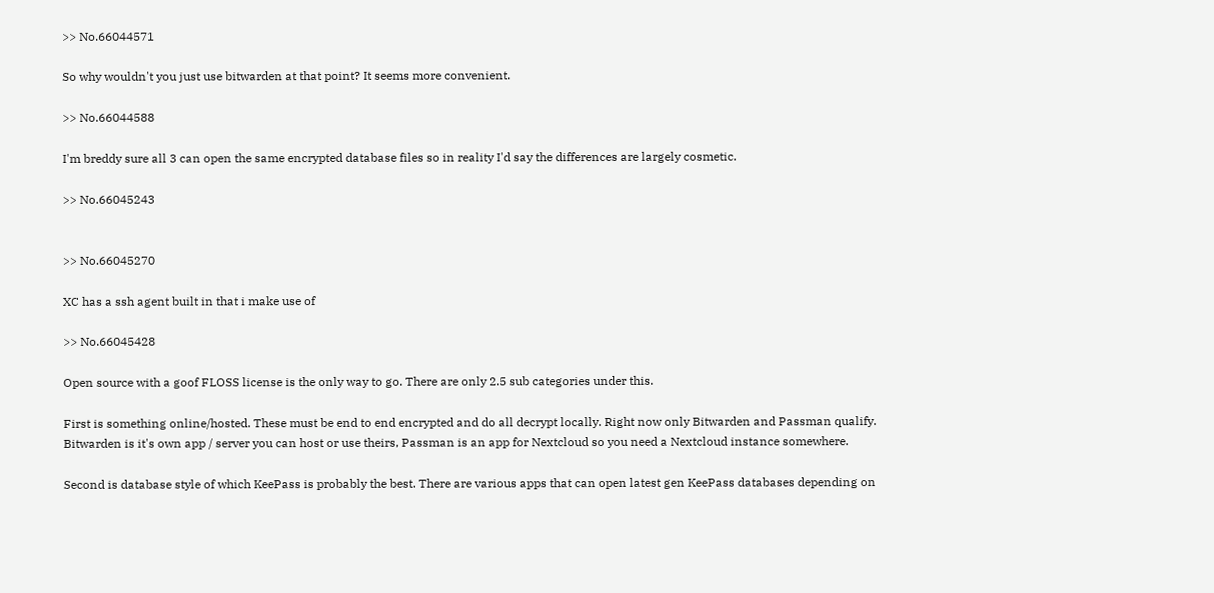>> No.66044571

So why wouldn't you just use bitwarden at that point? It seems more convenient.

>> No.66044588

I'm breddy sure all 3 can open the same encrypted database files so in reality I'd say the differences are largely cosmetic.

>> No.66045243


>> No.66045270

XC has a ssh agent built in that i make use of

>> No.66045428

Open source with a goof FLOSS license is the only way to go. There are only 2.5 sub categories under this.

First is something online/hosted. These must be end to end encrypted and do all decrypt locally. Right now only Bitwarden and Passman qualify. Bitwarden is it's own app / server you can host or use theirs, Passman is an app for Nextcloud so you need a Nextcloud instance somewhere.

Second is database style of which KeePass is probably the best. There are various apps that can open latest gen KeePass databases depending on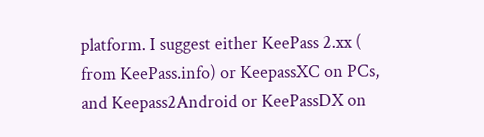platform. I suggest either KeePass 2.xx ( from KeePass.info) or KeepassXC on PCs, and Keepass2Android or KeePassDX on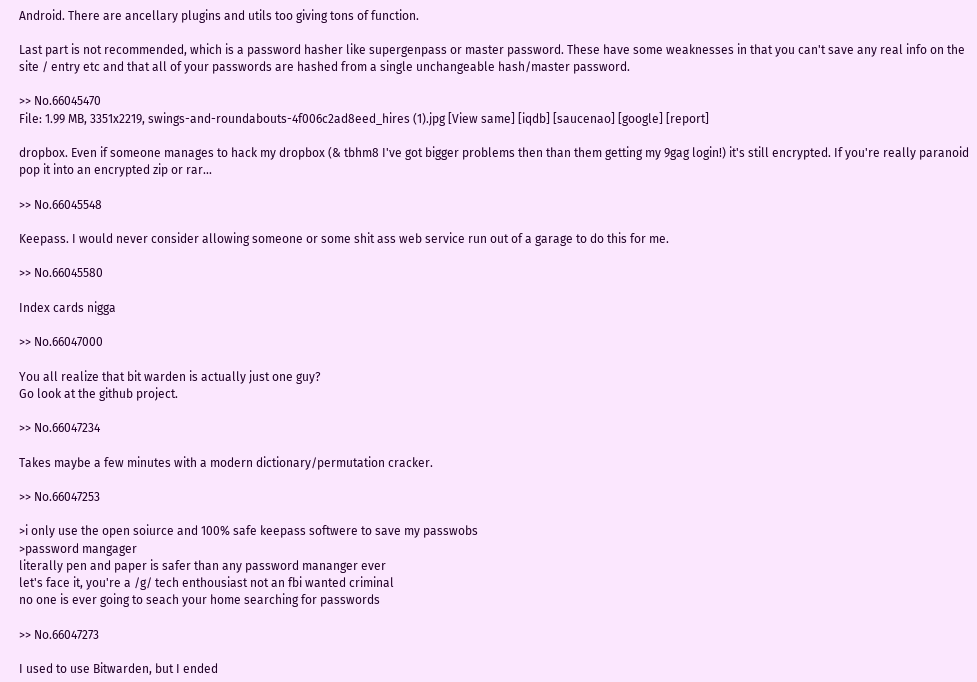Android. There are ancellary plugins and utils too giving tons of function.

Last part is not recommended, which is a password hasher like supergenpass or master password. These have some weaknesses in that you can't save any real info on the site / entry etc and that all of your passwords are hashed from a single unchangeable hash/master password.

>> No.66045470
File: 1.99 MB, 3351x2219, swings-and-roundabouts-4f006c2ad8eed_hires (1).jpg [View same] [iqdb] [saucenao] [google] [report]

dropbox. Even if someone manages to hack my dropbox (& tbhm8 I've got bigger problems then than them getting my 9gag login!) it's still encrypted. If you're really paranoid pop it into an encrypted zip or rar...

>> No.66045548

Keepass. I would never consider allowing someone or some shit ass web service run out of a garage to do this for me.

>> No.66045580

Index cards nigga

>> No.66047000

You all realize that bit warden is actually just one guy?
Go look at the github project.

>> No.66047234

Takes maybe a few minutes with a modern dictionary/permutation cracker.

>> No.66047253

>i only use the open soiurce and 100% safe keepass softwere to save my passwobs
>password mangager
literally pen and paper is safer than any password mananger ever
let's face it, you're a /g/ tech enthousiast not an fbi wanted criminal
no one is ever going to seach your home searching for passwords

>> No.66047273

I used to use Bitwarden, but I ended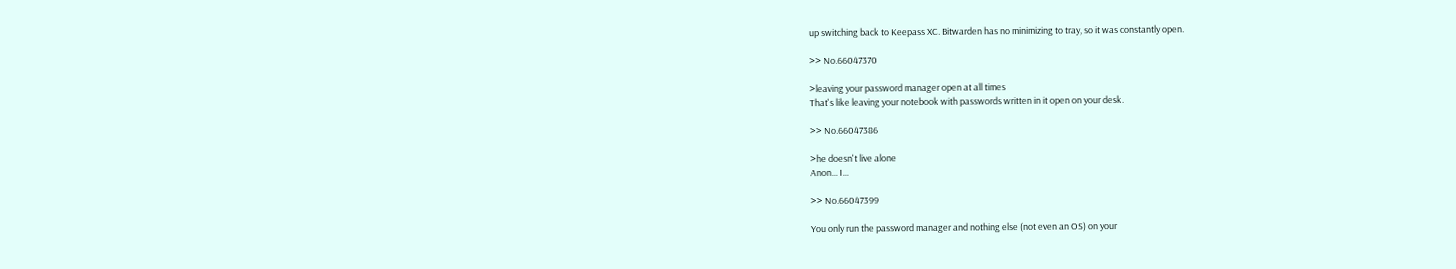up switching back to Keepass XC. Bitwarden has no minimizing to tray, so it was constantly open.

>> No.66047370

>leaving your password manager open at all times
That's like leaving your notebook with passwords written in it open on your desk.

>> No.66047386

>he doesn't live alone
Anon... I...

>> No.66047399

You only run the password manager and nothing else (not even an OS) on your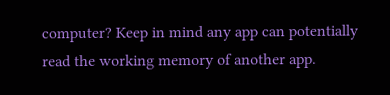computer? Keep in mind any app can potentially read the working memory of another app.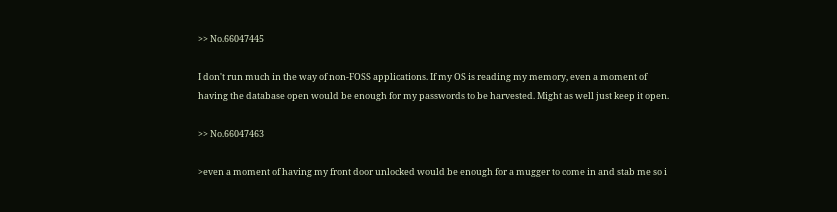>> No.66047445

I don't run much in the way of non-FOSS applications. If my OS is reading my memory, even a moment of having the database open would be enough for my passwords to be harvested. Might as well just keep it open.

>> No.66047463

>even a moment of having my front door unlocked would be enough for a mugger to come in and stab me so i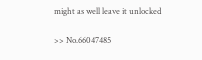might as well leave it unlocked

>> No.66047485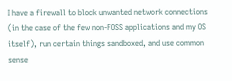I have a firewall to block unwanted network connections (in the case of the few non-FOSS applications and my OS itself), run certain things sandboxed, and use common sense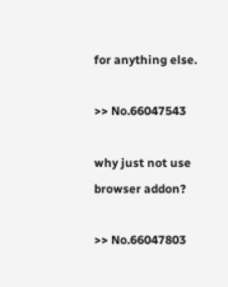for anything else.

>> No.66047543

why just not use browser addon?

>> No.66047803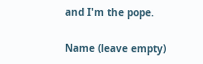and I'm the pope.

Name (leave empty)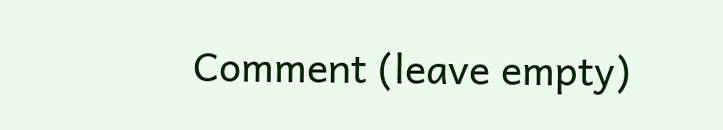Comment (leave empty)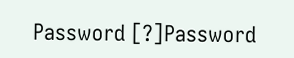Password [?]Password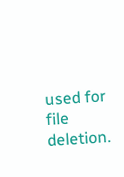used for file deletion.